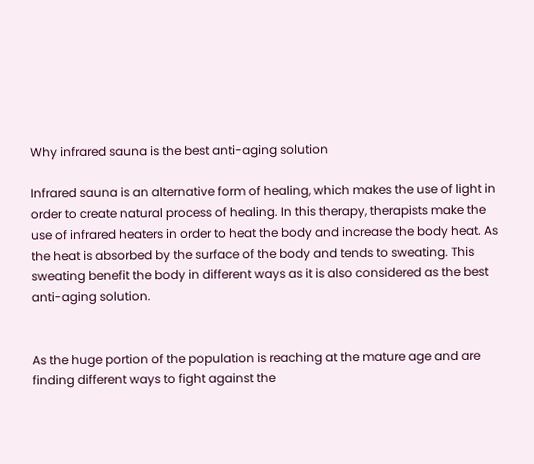Why infrared sauna is the best anti-aging solution

Infrared sauna is an alternative form of healing, which makes the use of light in order to create natural process of healing. In this therapy, therapists make the use of infrared heaters in order to heat the body and increase the body heat. As the heat is absorbed by the surface of the body and tends to sweating. This sweating benefit the body in different ways as it is also considered as the best anti-aging solution.


As the huge portion of the population is reaching at the mature age and are finding different ways to fight against the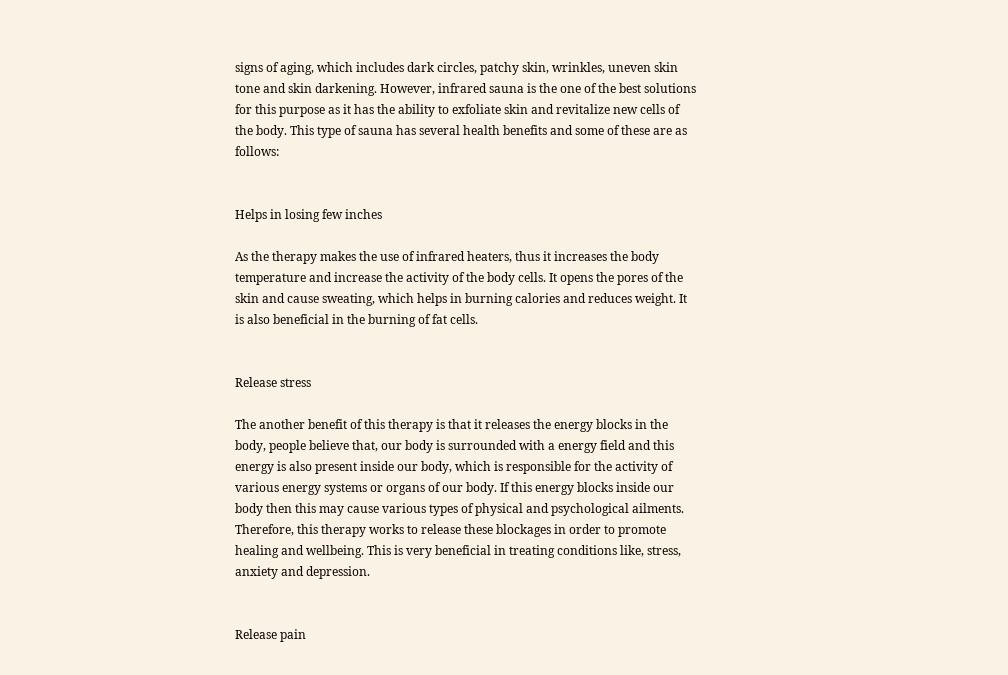signs of aging, which includes dark circles, patchy skin, wrinkles, uneven skin tone and skin darkening. However, infrared sauna is the one of the best solutions for this purpose as it has the ability to exfoliate skin and revitalize new cells of the body. This type of sauna has several health benefits and some of these are as follows:


Helps in losing few inches

As the therapy makes the use of infrared heaters, thus it increases the body temperature and increase the activity of the body cells. It opens the pores of the skin and cause sweating, which helps in burning calories and reduces weight. It is also beneficial in the burning of fat cells.


Release stress

The another benefit of this therapy is that it releases the energy blocks in the body, people believe that, our body is surrounded with a energy field and this energy is also present inside our body, which is responsible for the activity of various energy systems or organs of our body. If this energy blocks inside our body then this may cause various types of physical and psychological ailments. Therefore, this therapy works to release these blockages in order to promote healing and wellbeing. This is very beneficial in treating conditions like, stress, anxiety and depression.


Release pain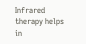Infrared therapy helps in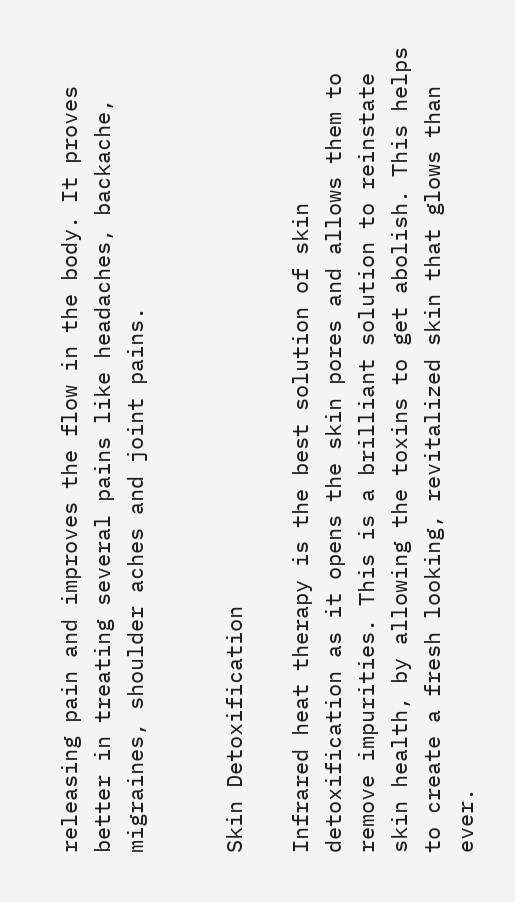releasing pain and improves the flow in the body. It proves better in treating several pains like headaches, backache, migraines, shoulder aches and joint pains.


Skin Detoxification

Infrared heat therapy is the best solution of skin detoxification as it opens the skin pores and allows them to remove impurities. This is a brilliant solution to reinstate skin health, by allowing the toxins to get abolish. This helps to create a fresh looking, revitalized skin that glows than ever.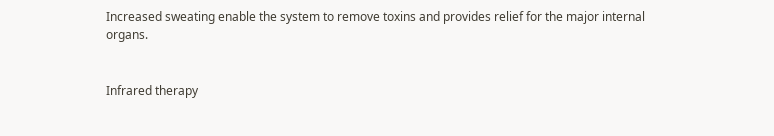Increased sweating enable the system to remove toxins and provides relief for the major internal organs.


Infrared therapy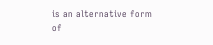is an alternative form of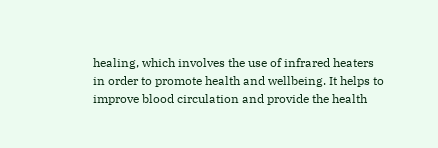healing, which involves the use of infrared heaters in order to promote health and wellbeing. It helps to improve blood circulation and provide the health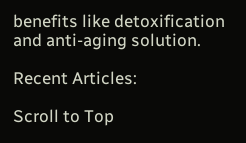benefits like detoxification and anti-aging solution.

Recent Articles:

Scroll to Top